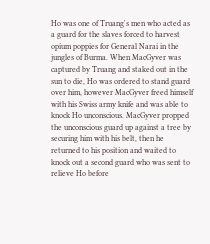Ho was one of Truang's men who acted as a guard for the slaves forced to harvest opium poppies for General Narai in the jungles of Burma. When MacGyver was captured by Truang and staked out in the sun to die, Ho was ordered to stand guard over him, however MacGyver freed himself with his Swiss army knife and was able to knock Ho unconscious. MacGyver propped the unconscious guard up against a tree by securing him with his belt, then he returned to his position and waited to knock out a second guard who was sent to relieve Ho before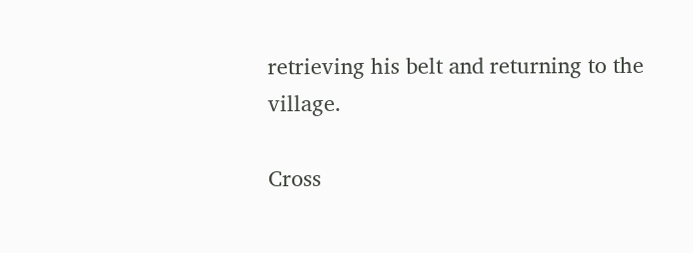retrieving his belt and returning to the village.

Cross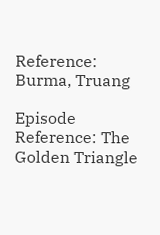Reference: Burma, Truang

Episode Reference: The Golden Triangle